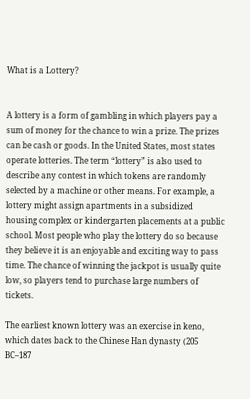What is a Lottery?


A lottery is a form of gambling in which players pay a sum of money for the chance to win a prize. The prizes can be cash or goods. In the United States, most states operate lotteries. The term “lottery” is also used to describe any contest in which tokens are randomly selected by a machine or other means. For example, a lottery might assign apartments in a subsidized housing complex or kindergarten placements at a public school. Most people who play the lottery do so because they believe it is an enjoyable and exciting way to pass time. The chance of winning the jackpot is usually quite low, so players tend to purchase large numbers of tickets.

The earliest known lottery was an exercise in keno, which dates back to the Chinese Han dynasty (205 BC–187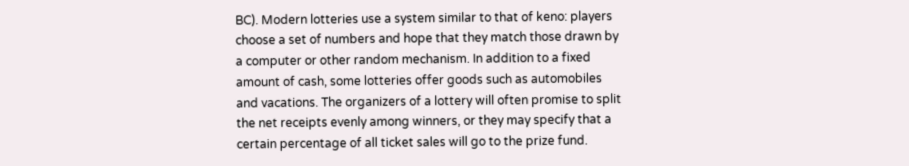BC). Modern lotteries use a system similar to that of keno: players choose a set of numbers and hope that they match those drawn by a computer or other random mechanism. In addition to a fixed amount of cash, some lotteries offer goods such as automobiles and vacations. The organizers of a lottery will often promise to split the net receipts evenly among winners, or they may specify that a certain percentage of all ticket sales will go to the prize fund.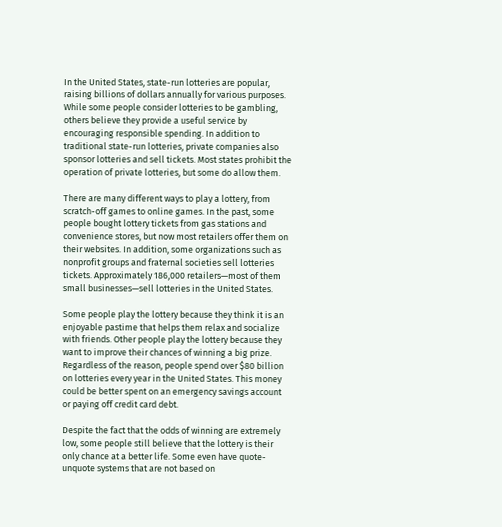In the United States, state-run lotteries are popular, raising billions of dollars annually for various purposes. While some people consider lotteries to be gambling, others believe they provide a useful service by encouraging responsible spending. In addition to traditional state-run lotteries, private companies also sponsor lotteries and sell tickets. Most states prohibit the operation of private lotteries, but some do allow them.

There are many different ways to play a lottery, from scratch-off games to online games. In the past, some people bought lottery tickets from gas stations and convenience stores, but now most retailers offer them on their websites. In addition, some organizations such as nonprofit groups and fraternal societies sell lotteries tickets. Approximately 186,000 retailers—most of them small businesses—sell lotteries in the United States.

Some people play the lottery because they think it is an enjoyable pastime that helps them relax and socialize with friends. Other people play the lottery because they want to improve their chances of winning a big prize. Regardless of the reason, people spend over $80 billion on lotteries every year in the United States. This money could be better spent on an emergency savings account or paying off credit card debt.

Despite the fact that the odds of winning are extremely low, some people still believe that the lottery is their only chance at a better life. Some even have quote-unquote systems that are not based on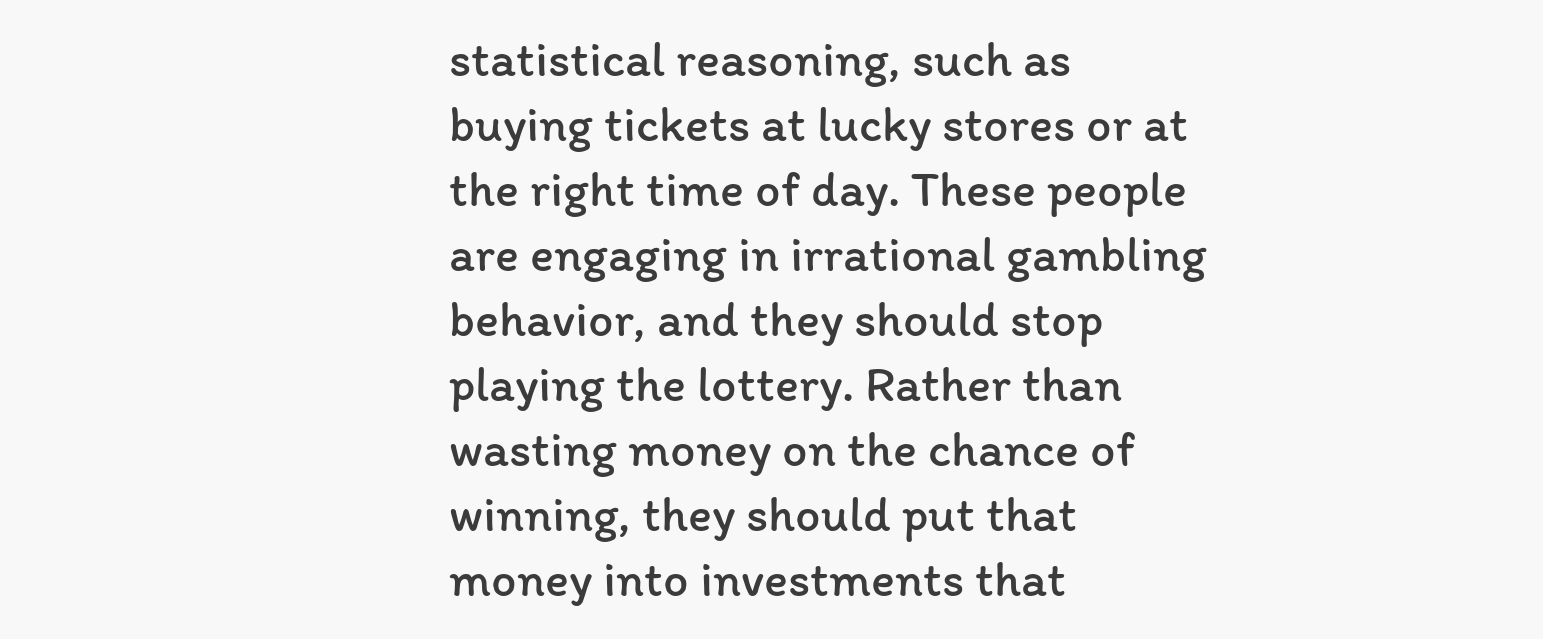statistical reasoning, such as buying tickets at lucky stores or at the right time of day. These people are engaging in irrational gambling behavior, and they should stop playing the lottery. Rather than wasting money on the chance of winning, they should put that money into investments that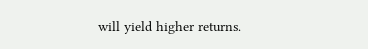will yield higher returns.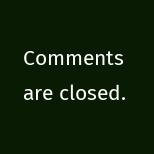Comments are closed.